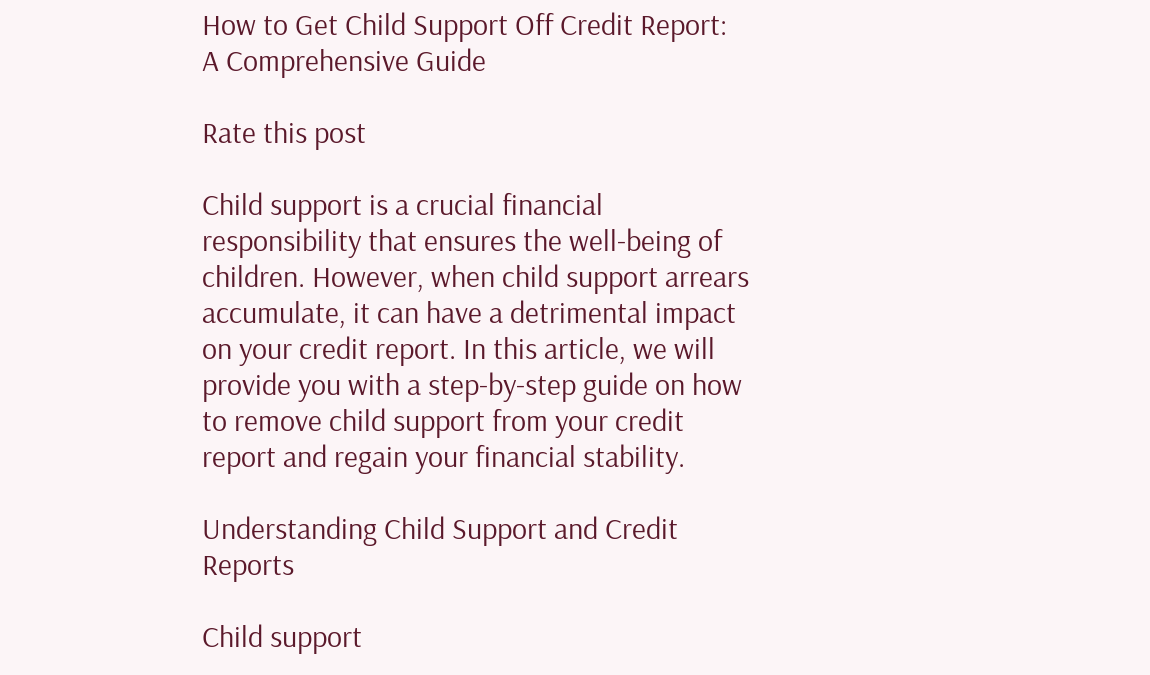How to Get Child Support Off Credit Report: A Comprehensive Guide

Rate this post

Child support is a crucial financial responsibility that ensures the well-being of children. However, when child support arrears accumulate, it can have a detrimental impact on your credit report. In this article, we will provide you with a step-by-step guide on how to remove child support from your credit report and regain your financial stability.

Understanding Child Support and Credit Reports

Child support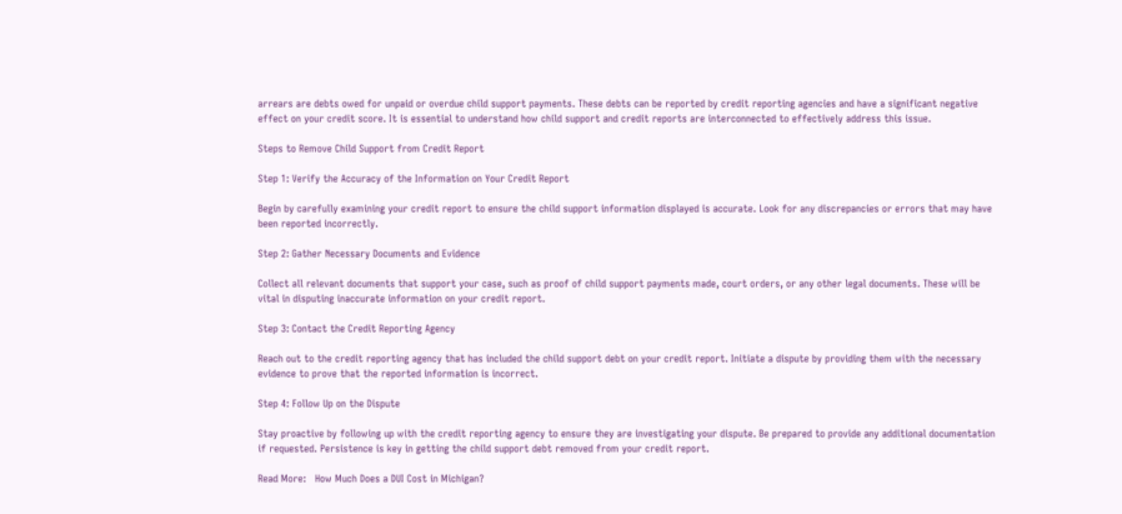arrears are debts owed for unpaid or overdue child support payments. These debts can be reported by credit reporting agencies and have a significant negative effect on your credit score. It is essential to understand how child support and credit reports are interconnected to effectively address this issue.

Steps to Remove Child Support from Credit Report

Step 1: Verify the Accuracy of the Information on Your Credit Report

Begin by carefully examining your credit report to ensure the child support information displayed is accurate. Look for any discrepancies or errors that may have been reported incorrectly.

Step 2: Gather Necessary Documents and Evidence

Collect all relevant documents that support your case, such as proof of child support payments made, court orders, or any other legal documents. These will be vital in disputing inaccurate information on your credit report.

Step 3: Contact the Credit Reporting Agency

Reach out to the credit reporting agency that has included the child support debt on your credit report. Initiate a dispute by providing them with the necessary evidence to prove that the reported information is incorrect.

Step 4: Follow Up on the Dispute

Stay proactive by following up with the credit reporting agency to ensure they are investigating your dispute. Be prepared to provide any additional documentation if requested. Persistence is key in getting the child support debt removed from your credit report.

Read More:   How Much Does a DUI Cost in Michigan?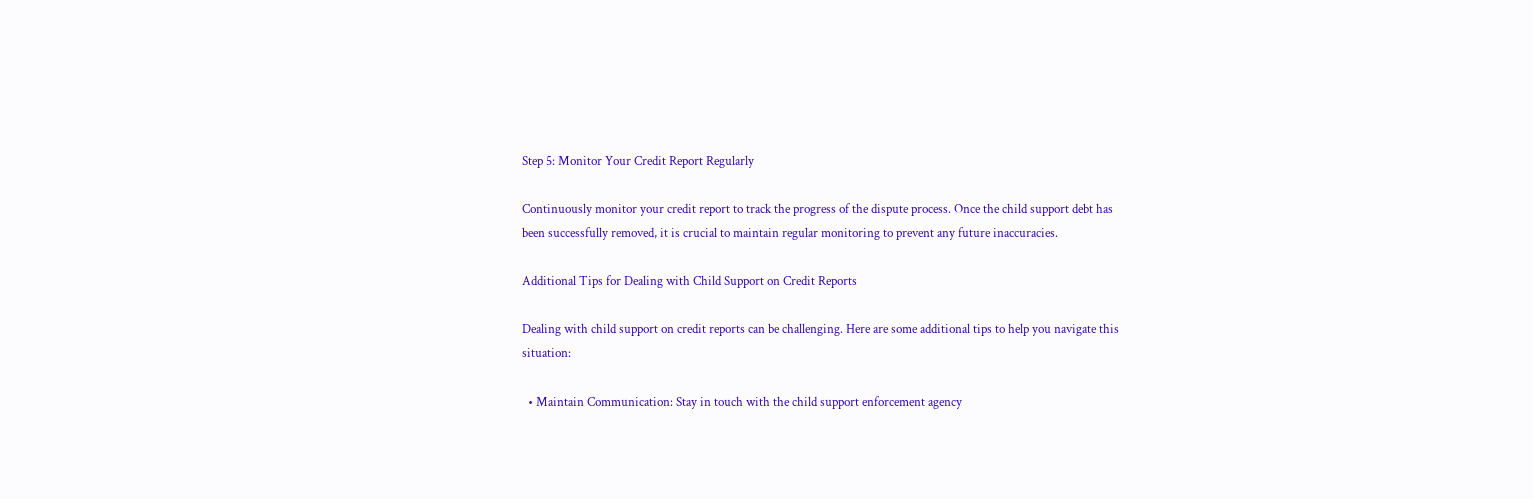Step 5: Monitor Your Credit Report Regularly

Continuously monitor your credit report to track the progress of the dispute process. Once the child support debt has been successfully removed, it is crucial to maintain regular monitoring to prevent any future inaccuracies.

Additional Tips for Dealing with Child Support on Credit Reports

Dealing with child support on credit reports can be challenging. Here are some additional tips to help you navigate this situation:

  • Maintain Communication: Stay in touch with the child support enforcement agency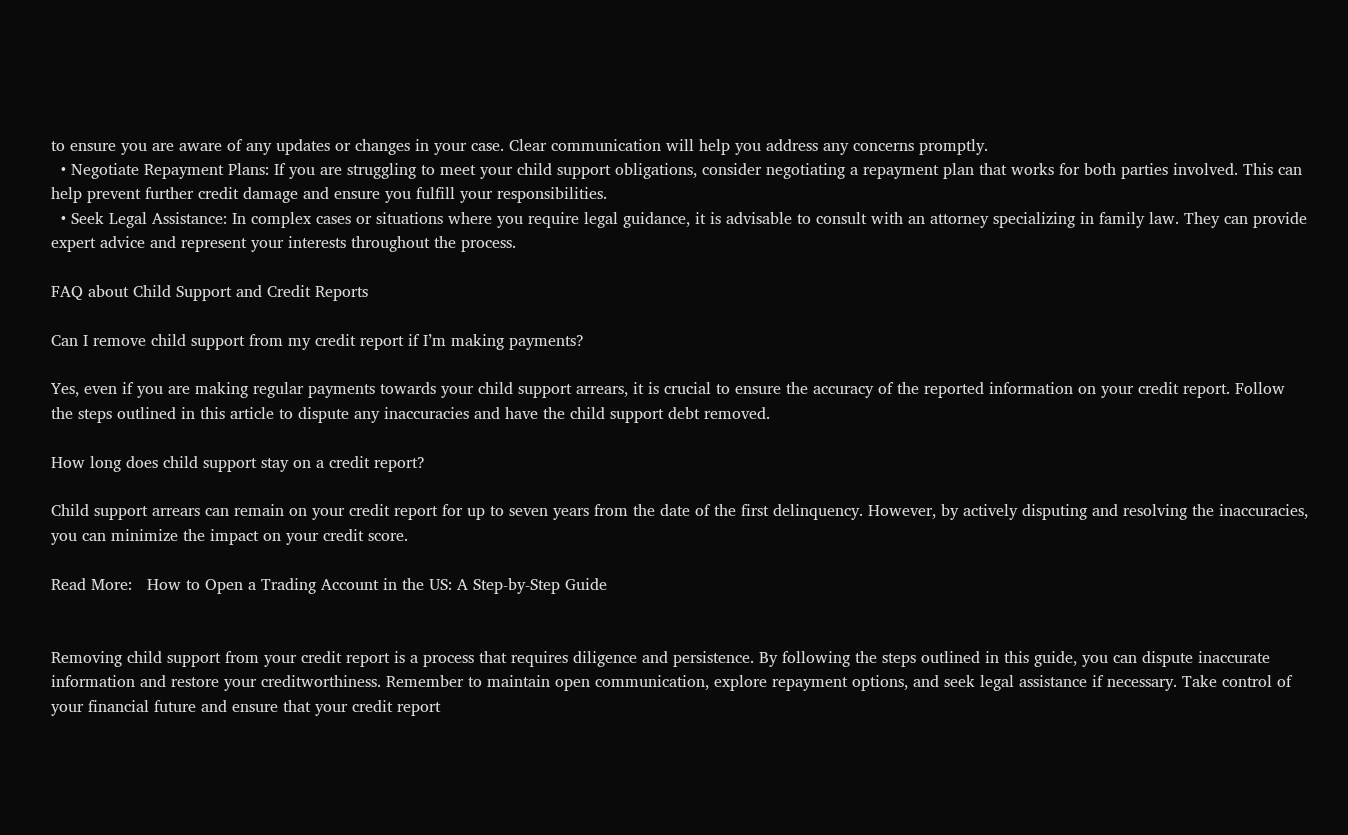to ensure you are aware of any updates or changes in your case. Clear communication will help you address any concerns promptly.
  • Negotiate Repayment Plans: If you are struggling to meet your child support obligations, consider negotiating a repayment plan that works for both parties involved. This can help prevent further credit damage and ensure you fulfill your responsibilities.
  • Seek Legal Assistance: In complex cases or situations where you require legal guidance, it is advisable to consult with an attorney specializing in family law. They can provide expert advice and represent your interests throughout the process.

FAQ about Child Support and Credit Reports

Can I remove child support from my credit report if I’m making payments?

Yes, even if you are making regular payments towards your child support arrears, it is crucial to ensure the accuracy of the reported information on your credit report. Follow the steps outlined in this article to dispute any inaccuracies and have the child support debt removed.

How long does child support stay on a credit report?

Child support arrears can remain on your credit report for up to seven years from the date of the first delinquency. However, by actively disputing and resolving the inaccuracies, you can minimize the impact on your credit score.

Read More:   How to Open a Trading Account in the US: A Step-by-Step Guide


Removing child support from your credit report is a process that requires diligence and persistence. By following the steps outlined in this guide, you can dispute inaccurate information and restore your creditworthiness. Remember to maintain open communication, explore repayment options, and seek legal assistance if necessary. Take control of your financial future and ensure that your credit report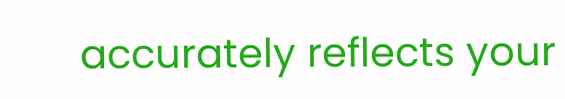accurately reflects your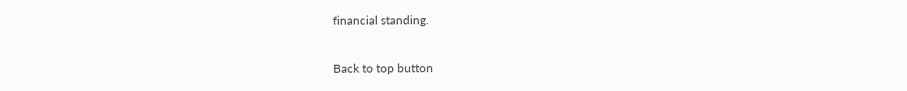financial standing.

Back to top button